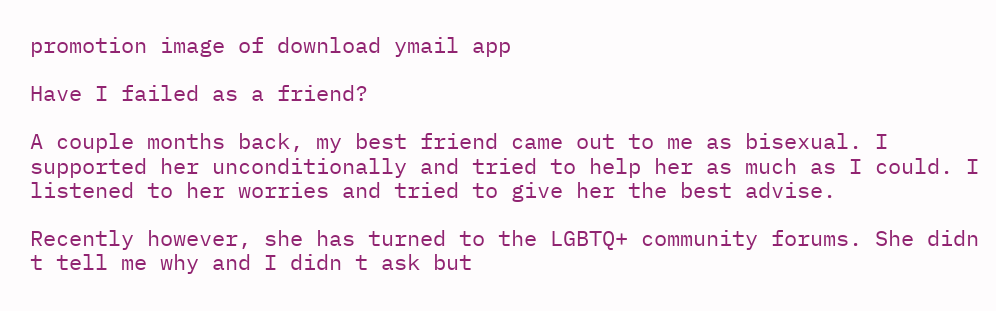promotion image of download ymail app

Have I failed as a friend?

A couple months back, my best friend came out to me as bisexual. I supported her unconditionally and tried to help her as much as I could. I listened to her worries and tried to give her the best advise.

Recently however, she has turned to the LGBTQ+ community forums. She didn t tell me why and I didn t ask but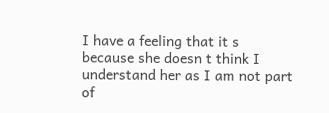I have a feeling that it s because she doesn t think I understand her as I am not part of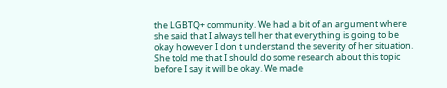the LGBTQ+ community. We had a bit of an argument where she said that I always tell her that everything is going to be okay however I don t understand the severity of her situation. She told me that I should do some research about this topic before I say it will be okay. We made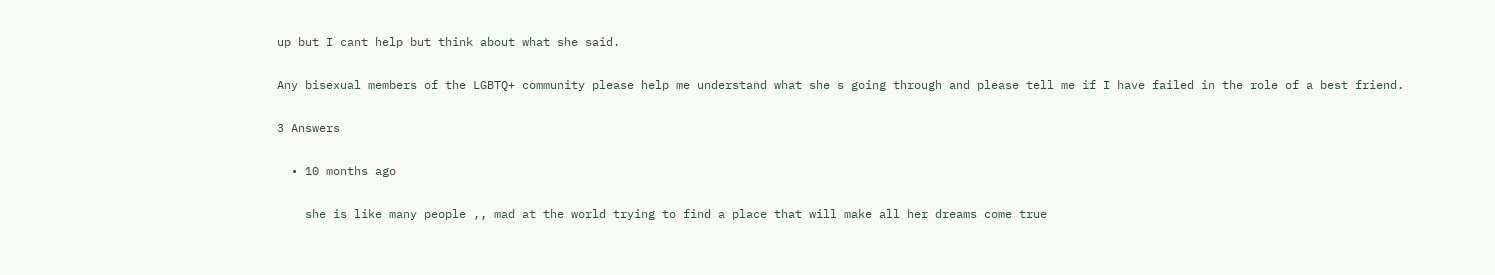up but I cant help but think about what she said.

Any bisexual members of the LGBTQ+ community please help me understand what she s going through and please tell me if I have failed in the role of a best friend.

3 Answers

  • 10 months ago

    she is like many people ,, mad at the world trying to find a place that will make all her dreams come true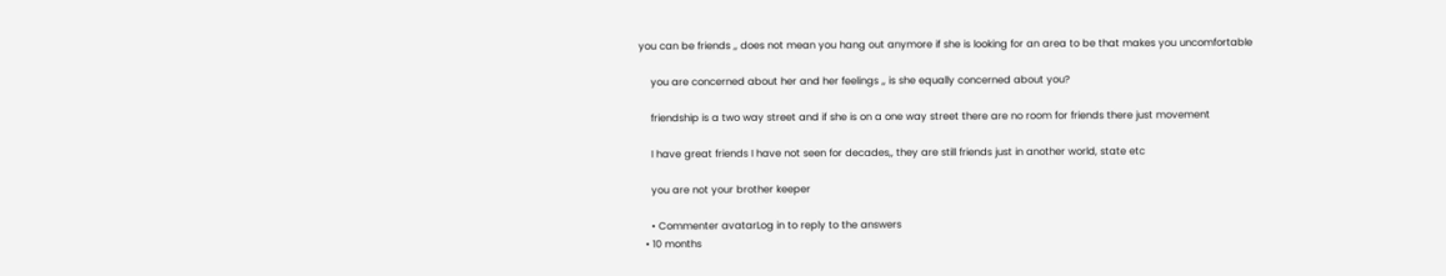you can be friends ,, does not mean you hang out anymore if she is looking for an area to be that makes you uncomfortable

    you are concerned about her and her feelings ,, is she equally concerned about you?

    friendship is a two way street and if she is on a one way street there are no room for friends there just movement

    I have great friends I have not seen for decades,, they are still friends just in another world, state etc

    you are not your brother keeper

    • Commenter avatarLog in to reply to the answers
  • 10 months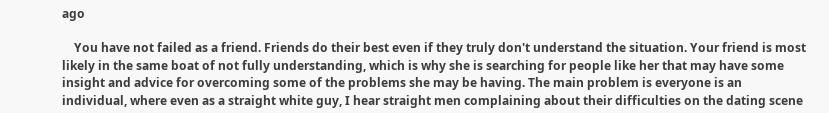ago

    You have not failed as a friend. Friends do their best even if they truly don't understand the situation. Your friend is most likely in the same boat of not fully understanding, which is why she is searching for people like her that may have some insight and advice for overcoming some of the problems she may be having. The main problem is everyone is an individual, where even as a straight white guy, I hear straight men complaining about their difficulties on the dating scene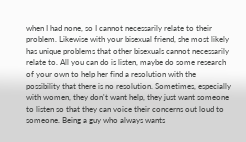when I had none, so I cannot necessarily relate to their problem. Likewise with your bisexual friend, she most likely has unique problems that other bisexuals cannot necessarily relate to. All you can do is listen, maybe do some research of your own to help her find a resolution with the possibility that there is no resolution. Sometimes, especially with women, they don't want help, they just want someone to listen so that they can voice their concerns out loud to someone. Being a guy who always wants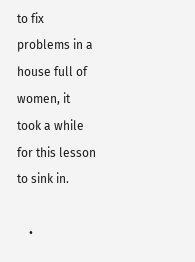to fix problems in a house full of women, it took a while for this lesson to sink in.

    •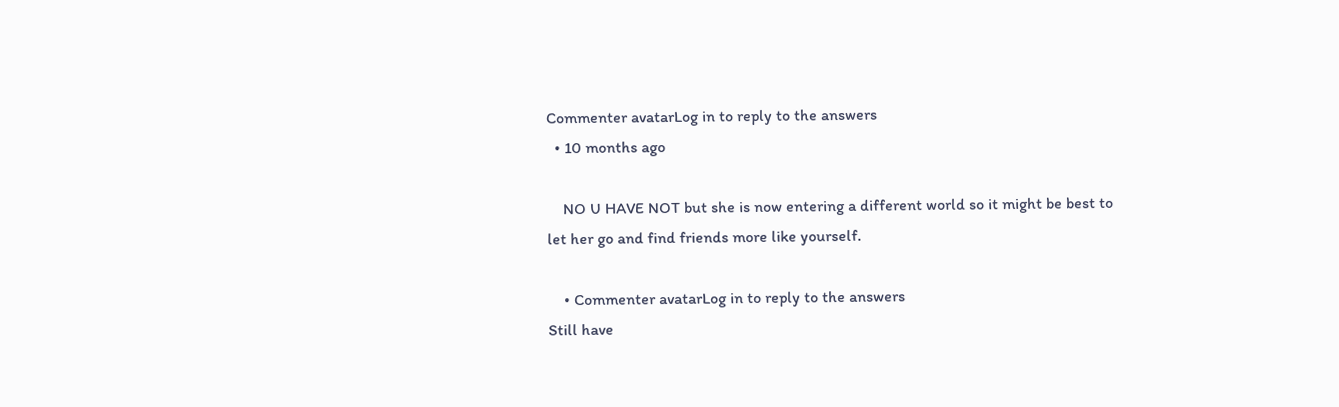Commenter avatarLog in to reply to the answers
  • 10 months ago

    NO U HAVE NOT but she is now entering a different world so it might be best to let her go and find friends more like yourself.

    • Commenter avatarLog in to reply to the answers
Still have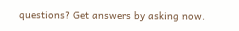questions? Get answers by asking now.